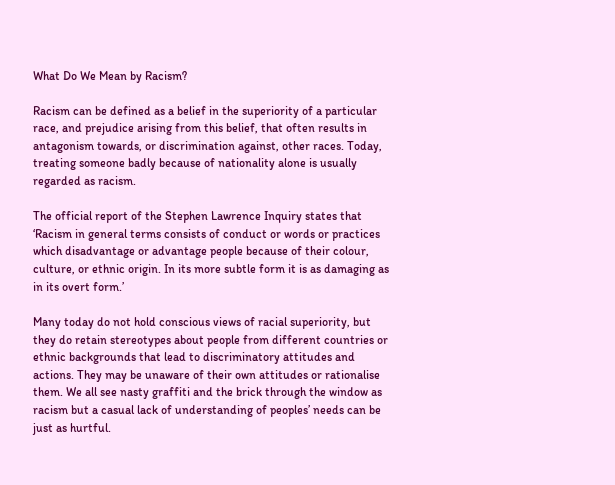What Do We Mean by Racism?

Racism can be defined as a belief in the superiority of a particular race, and prejudice arising from this belief, that often results in antagonism towards, or discrimination against, other races. Today, treating someone badly because of nationality alone is usually regarded as racism.

The official report of the Stephen Lawrence Inquiry states that ‘Racism in general terms consists of conduct or words or practices which disadvantage or advantage people because of their colour, culture, or ethnic origin. In its more subtle form it is as damaging as in its overt form.’

Many today do not hold conscious views of racial superiority, but they do retain stereotypes about people from different countries or ethnic backgrounds that lead to discriminatory attitudes and actions. They may be unaware of their own attitudes or rationalise them. We all see nasty graffiti and the brick through the window as racism but a casual lack of understanding of peoples’ needs can be just as hurtful.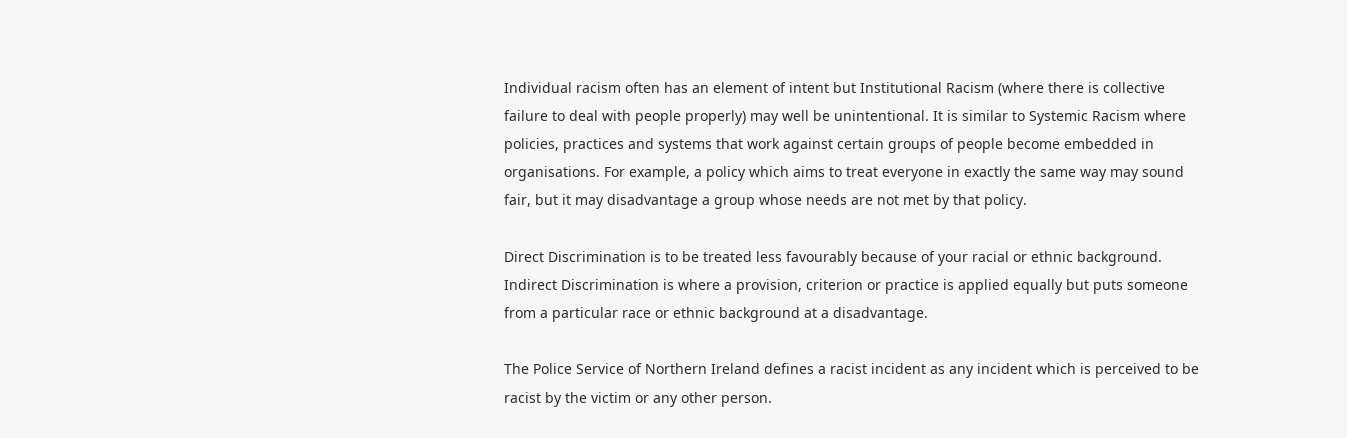Individual racism often has an element of intent but Institutional Racism (where there is collective failure to deal with people properly) may well be unintentional. It is similar to Systemic Racism where policies, practices and systems that work against certain groups of people become embedded in organisations. For example, a policy which aims to treat everyone in exactly the same way may sound fair, but it may disadvantage a group whose needs are not met by that policy.

Direct Discrimination is to be treated less favourably because of your racial or ethnic background. Indirect Discrimination is where a provision, criterion or practice is applied equally but puts someone from a particular race or ethnic background at a disadvantage.

The Police Service of Northern Ireland defines a racist incident as any incident which is perceived to be racist by the victim or any other person.